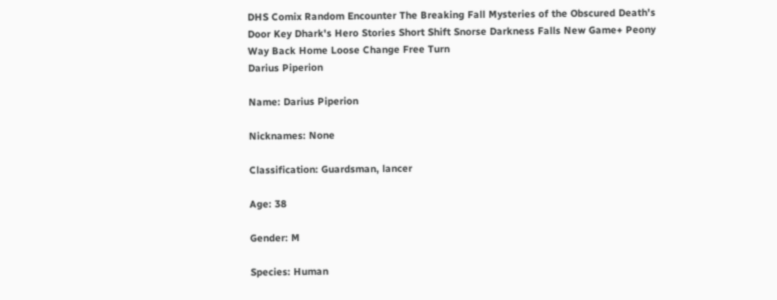DHS Comix Random Encounter The Breaking Fall Mysteries of the Obscured Death's Door Key Dhark's Hero Stories Short Shift Snorse Darkness Falls New Game+ Peony Way Back Home Loose Change Free Turn
Darius Piperion

Name: Darius Piperion

Nicknames: None

Classification: Guardsman, lancer

Age: 38

Gender: M

Species: Human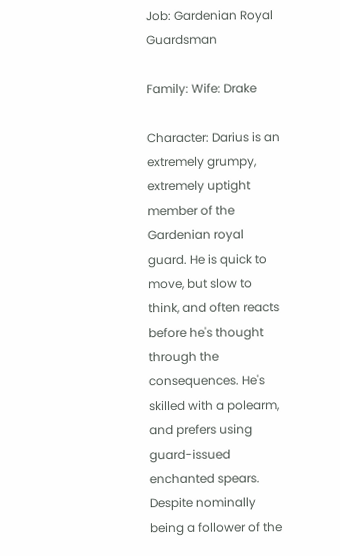Job: Gardenian Royal Guardsman

Family: Wife: Drake

Character: Darius is an extremely grumpy, extremely uptight member of the Gardenian royal guard. He is quick to move, but slow to think, and often reacts before he's thought through the consequences. He's skilled with a polearm, and prefers using guard-issued enchanted spears. Despite nominally being a follower of the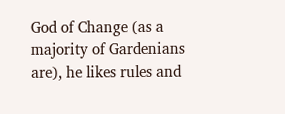God of Change (as a majority of Gardenians are), he likes rules and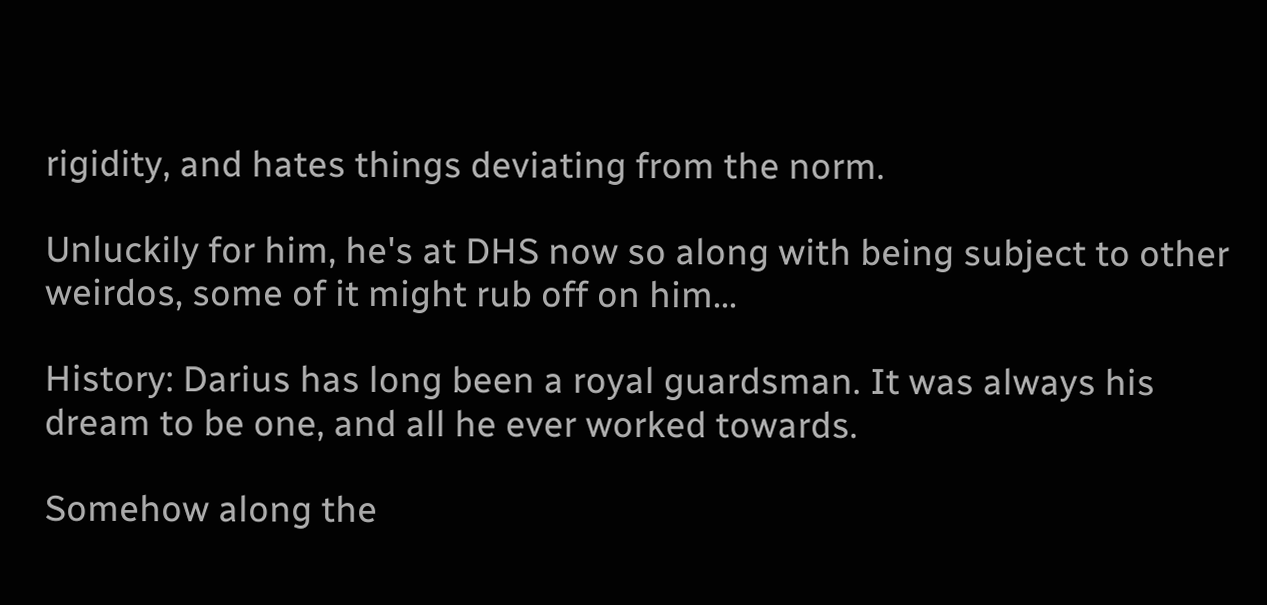rigidity, and hates things deviating from the norm.

Unluckily for him, he's at DHS now so along with being subject to other weirdos, some of it might rub off on him...

History: Darius has long been a royal guardsman. It was always his dream to be one, and all he ever worked towards.

Somehow along the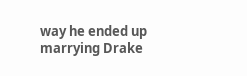way he ended up marrying Drake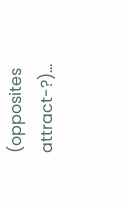(opposites attract-?)...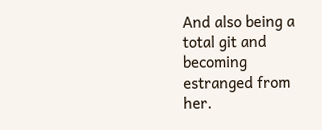And also being a total git and becoming estranged from her.